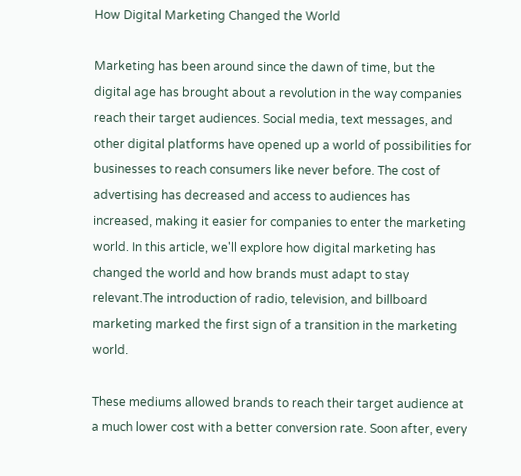How Digital Marketing Changed the World

Marketing has been around since the dawn of time, but the digital age has brought about a revolution in the way companies reach their target audiences. Social media, text messages, and other digital platforms have opened up a world of possibilities for businesses to reach consumers like never before. The cost of advertising has decreased and access to audiences has increased, making it easier for companies to enter the marketing world. In this article, we'll explore how digital marketing has changed the world and how brands must adapt to stay relevant.The introduction of radio, television, and billboard marketing marked the first sign of a transition in the marketing world.

These mediums allowed brands to reach their target audience at a much lower cost with a better conversion rate. Soon after, every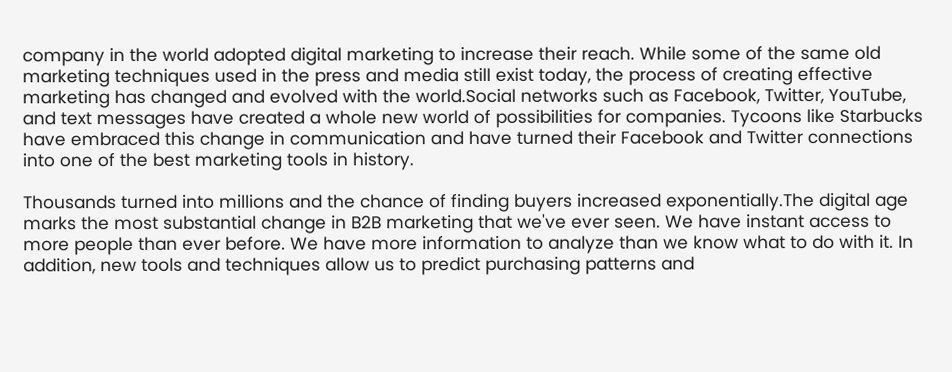company in the world adopted digital marketing to increase their reach. While some of the same old marketing techniques used in the press and media still exist today, the process of creating effective marketing has changed and evolved with the world.Social networks such as Facebook, Twitter, YouTube, and text messages have created a whole new world of possibilities for companies. Tycoons like Starbucks have embraced this change in communication and have turned their Facebook and Twitter connections into one of the best marketing tools in history.

Thousands turned into millions and the chance of finding buyers increased exponentially.The digital age marks the most substantial change in B2B marketing that we've ever seen. We have instant access to more people than ever before. We have more information to analyze than we know what to do with it. In addition, new tools and techniques allow us to predict purchasing patterns and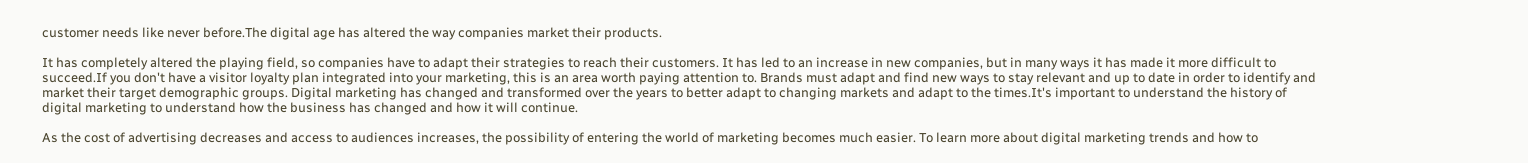customer needs like never before.The digital age has altered the way companies market their products.

It has completely altered the playing field, so companies have to adapt their strategies to reach their customers. It has led to an increase in new companies, but in many ways it has made it more difficult to succeed.If you don't have a visitor loyalty plan integrated into your marketing, this is an area worth paying attention to. Brands must adapt and find new ways to stay relevant and up to date in order to identify and market their target demographic groups. Digital marketing has changed and transformed over the years to better adapt to changing markets and adapt to the times.It's important to understand the history of digital marketing to understand how the business has changed and how it will continue.

As the cost of advertising decreases and access to audiences increases, the possibility of entering the world of marketing becomes much easier. To learn more about digital marketing trends and how to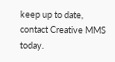keep up to date, contact Creative MMS today.